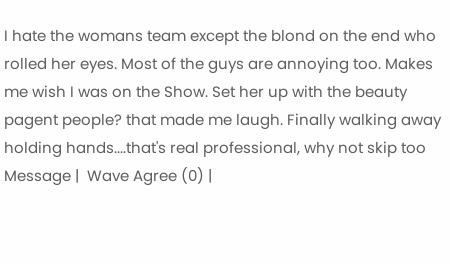I hate the womans team except the blond on the end who rolled her eyes. Most of the guys are annoying too. Makes me wish I was on the Show. Set her up with the beauty pagent people? that made me laugh. Finally walking away holding hands....that's real professional, why not skip too
Message |  Wave Agree (0) |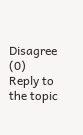Disagree (0)
Reply to the topic